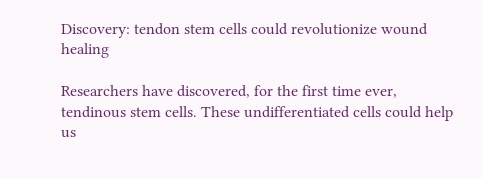Discovery: tendon stem cells could revolutionize wound healing

Researchers have discovered, for the first time ever, tendinous stem cells. These undifferentiated cells could help us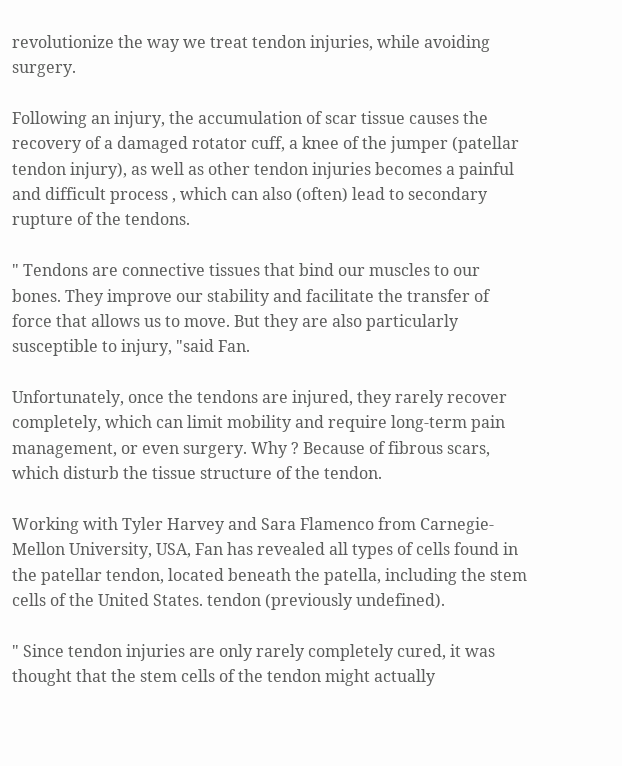revolutionize the way we treat tendon injuries, while avoiding surgery.

Following an injury, the accumulation of scar tissue causes the recovery of a damaged rotator cuff, a knee of the jumper (patellar tendon injury), as well as other tendon injuries becomes a painful and difficult process , which can also (often) lead to secondary rupture of the tendons.

" Tendons are connective tissues that bind our muscles to our bones. They improve our stability and facilitate the transfer of force that allows us to move. But they are also particularly susceptible to injury, "said Fan.

Unfortunately, once the tendons are injured, they rarely recover completely, which can limit mobility and require long-term pain management, or even surgery. Why ? Because of fibrous scars, which disturb the tissue structure of the tendon.

Working with Tyler Harvey and Sara Flamenco from Carnegie-Mellon University, USA, Fan has revealed all types of cells found in the patellar tendon, located beneath the patella, including the stem cells of the United States. tendon (previously undefined).

" Since tendon injuries are only rarely completely cured, it was thought that the stem cells of the tendon might actually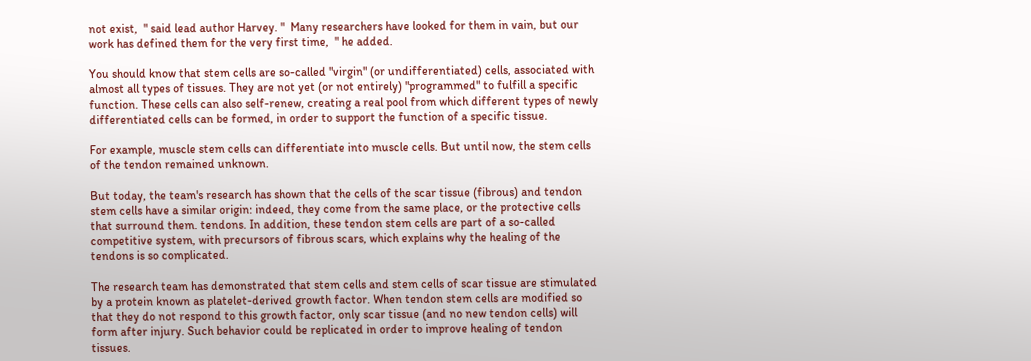not exist,  " said lead author Harvey. "  Many researchers have looked for them in vain, but our work has defined them for the very first time,  " he added.

You should know that stem cells are so-called "virgin" (or undifferentiated) cells, associated with almost all types of tissues. They are not yet (or not entirely) "programmed" to fulfill a specific function. These cells can also self-renew, creating a real pool from which different types of newly differentiated cells can be formed, in order to support the function of a specific tissue.

For example, muscle stem cells can differentiate into muscle cells. But until now, the stem cells of the tendon remained unknown.

But today, the team's research has shown that the cells of the scar tissue (fibrous) and tendon stem cells have a similar origin: indeed, they come from the same place, or the protective cells that surround them. tendons. In addition, these tendon stem cells are part of a so-called competitive system, with precursors of fibrous scars, which explains why the healing of the tendons is so complicated.

The research team has demonstrated that stem cells and stem cells of scar tissue are stimulated by a protein known as platelet-derived growth factor. When tendon stem cells are modified so that they do not respond to this growth factor, only scar tissue (and no new tendon cells) will form after injury. Such behavior could be replicated in order to improve healing of tendon tissues.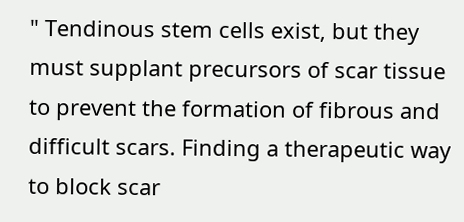" Tendinous stem cells exist, but they must supplant precursors of scar tissue to prevent the formation of fibrous and difficult scars. Finding a therapeutic way to block scar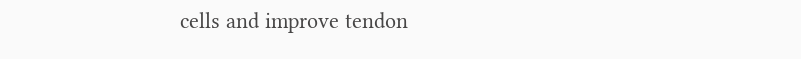cells and improve tendon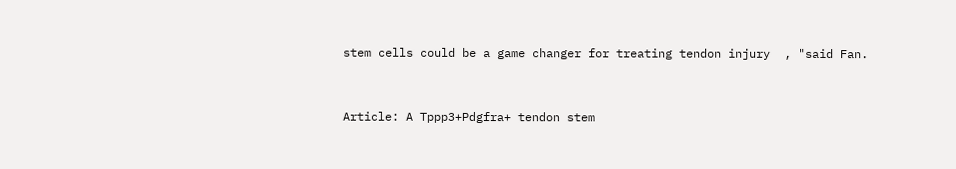stem cells could be a game changer for treating tendon injury  , "said Fan.


Article: A Tppp3+Pdgfra+ tendon stem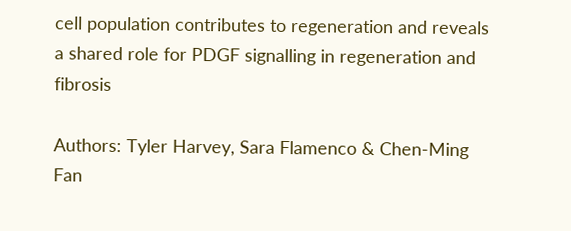cell population contributes to regeneration and reveals a shared role for PDGF signalling in regeneration and fibrosis

Authors: Tyler Harvey, Sara Flamenco & Chen-Ming Fan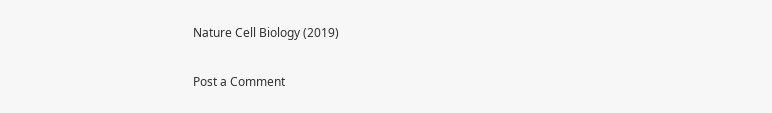Nature Cell Biology (2019)

Post a Comment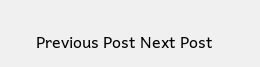Previous Post Next Post